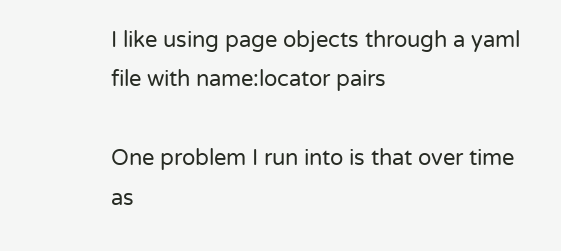I like using page objects through a yaml file with name:locator pairs

One problem I run into is that over time as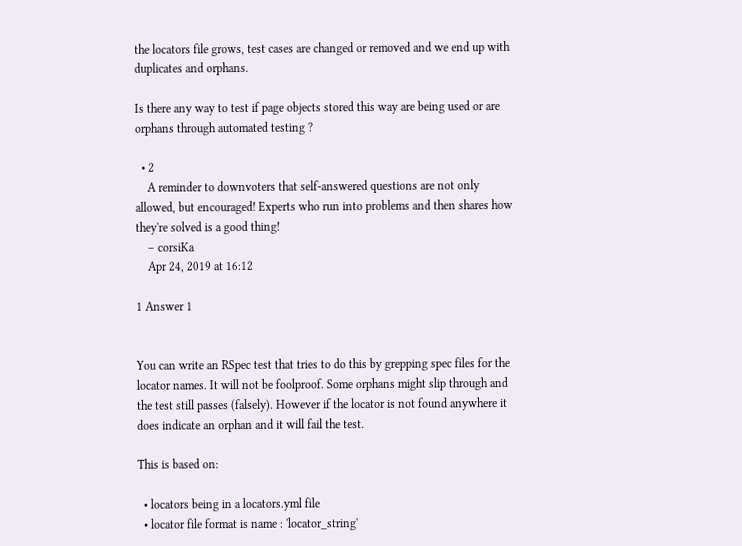the locators file grows, test cases are changed or removed and we end up with duplicates and orphans.

Is there any way to test if page objects stored this way are being used or are orphans through automated testing ?

  • 2
    A reminder to downvoters that self-answered questions are not only allowed, but encouraged! Experts who run into problems and then shares how they're solved is a good thing!
    – corsiKa
    Apr 24, 2019 at 16:12

1 Answer 1


You can write an RSpec test that tries to do this by grepping spec files for the locator names. It will not be foolproof. Some orphans might slip through and the test still passes (falsely). However if the locator is not found anywhere it does indicate an orphan and it will fail the test.

This is based on:

  • locators being in a locators.yml file
  • locator file format is name : 'locator_string'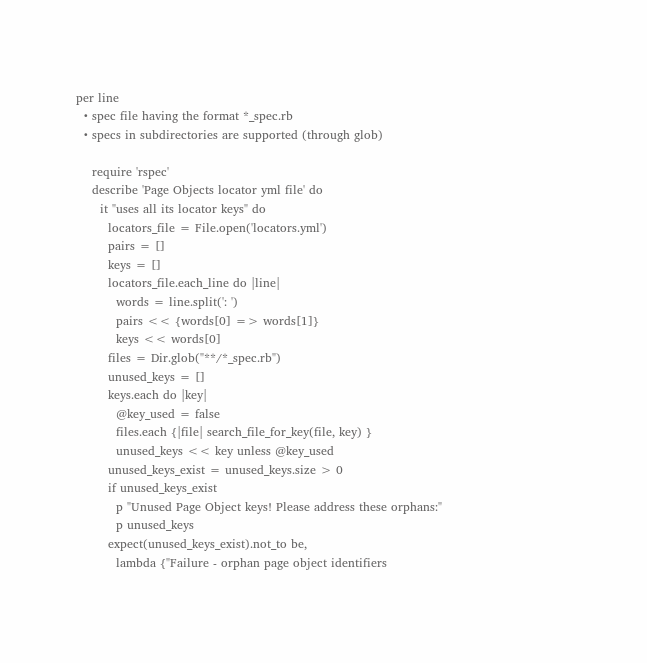per line
  • spec file having the format *_spec.rb
  • specs in subdirectories are supported (through glob)

    require 'rspec'
    describe 'Page Objects locator yml file' do
      it "uses all its locator keys" do
        locators_file = File.open('locators.yml')
        pairs = []
        keys = []
        locators_file.each_line do |line|
          words = line.split(': ')
          pairs << {words[0] => words[1]}
          keys << words[0]
        files = Dir.glob("**/*_spec.rb")
        unused_keys = []
        keys.each do |key|
          @key_used = false
          files.each {|file| search_file_for_key(file, key) }
          unused_keys << key unless @key_used
        unused_keys_exist = unused_keys.size > 0
        if unused_keys_exist
          p "Unused Page Object keys! Please address these orphans:"
          p unused_keys
        expect(unused_keys_exist).not_to be,
          lambda {"Failure - orphan page object identifiers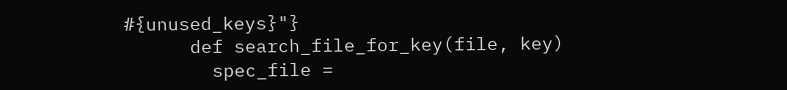#{unused_keys}"}
      def search_file_for_key(file, key)
        spec_file =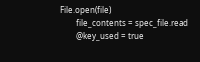File.open(file)
        file_contents = spec_file.read
        @key_used = true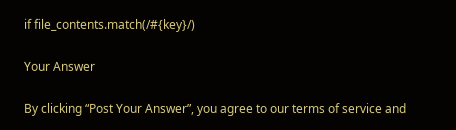if file_contents.match(/#{key}/)

Your Answer

By clicking “Post Your Answer”, you agree to our terms of service and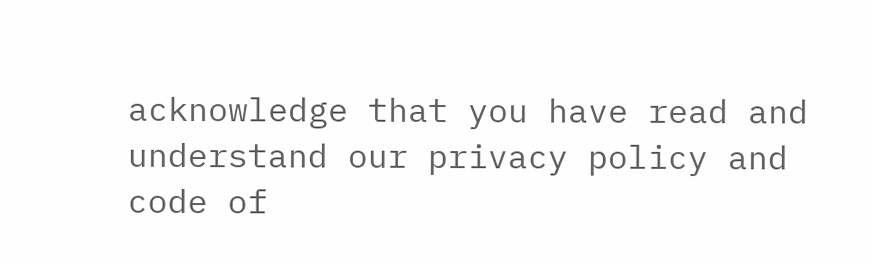acknowledge that you have read and understand our privacy policy and code of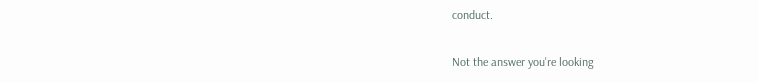conduct.

Not the answer you're looking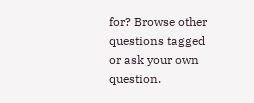for? Browse other questions tagged or ask your own question.